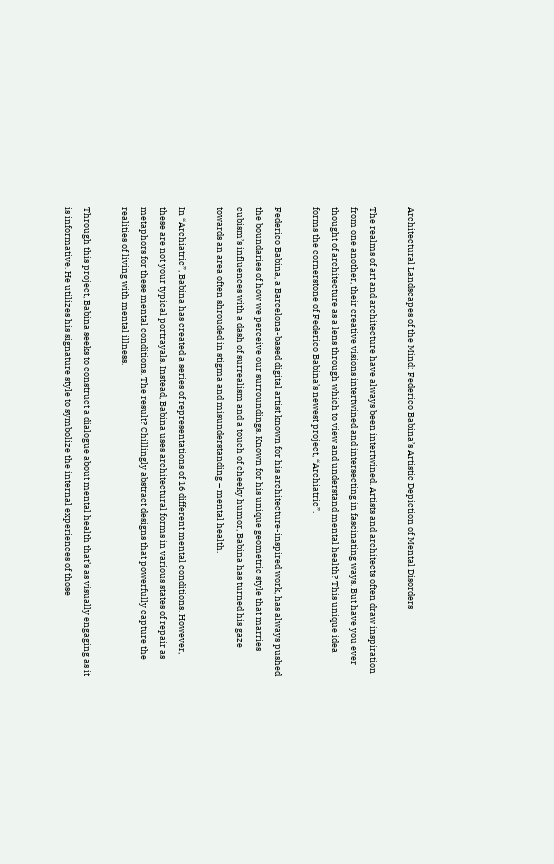Architectural Landscapes of the Mind: Federico Babina’s Artistic Depiction of Mental Disorders

The realms of art and architecture have always been intertwined. Artists and architects often draw inspiration from one another, their creative visions intertwined and intersecting in fascinating ways. But have you ever thought of architecture as a lens through which to view and understand mental health? This unique idea forms the cornerstone of Federico Babina’s newest project, “Archiatric”.

Federico Babina, a Barcelona-based digital artist known for his architecture-inspired work, has always pushed the boundaries of how we perceive our surroundings. Known for his unique geometric style that marries cubism’s influences with a dash of surrealism and a touch of cheeky humor, Babina has turned his gaze towards an area often shrouded in stigma and misunderstanding – mental health.

In “Archiatric”, Babina has created a series of representations of 16 different mental conditions. However, these are not your typical portrayals. Instead, Babina uses architectural forms in various states of repair as metaphors for these mental conditions. The result? Chillingly abstract designs that powerfully capture the realities of living with mental illness.

Through this project, Babina seeks to construct a dialogue about mental health that’s as visually engaging as it is informative. He utilizes his signature style to symbolize the internal experiences of those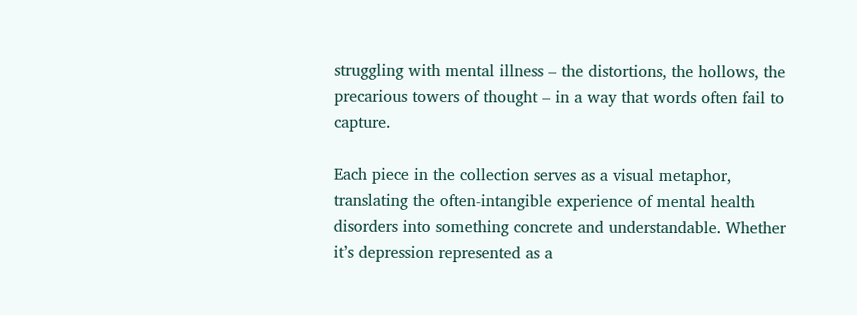struggling with mental illness – the distortions, the hollows, the precarious towers of thought – in a way that words often fail to capture.

Each piece in the collection serves as a visual metaphor, translating the often-intangible experience of mental health disorders into something concrete and understandable. Whether it’s depression represented as a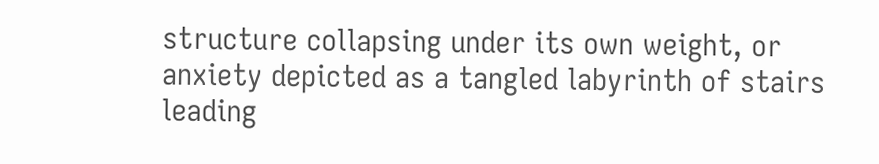structure collapsing under its own weight, or anxiety depicted as a tangled labyrinth of stairs leading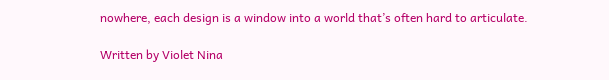nowhere, each design is a window into a world that’s often hard to articulate.

Written by Violet Nina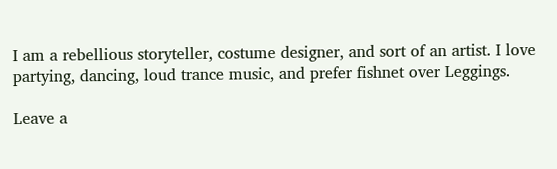I am a rebellious storyteller, costume designer, and sort of an artist. I love partying, dancing, loud trance music, and prefer fishnet over Leggings.

Leave a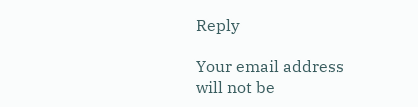Reply

Your email address will not be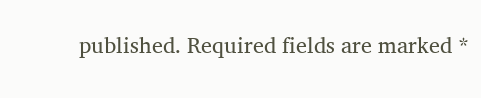published. Required fields are marked *